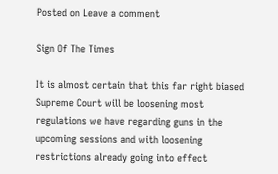Posted on Leave a comment

Sign Of The Times

It is almost certain that this far right biased Supreme Court will be loosening most regulations we have regarding guns in the upcoming sessions and with loosening restrictions already going into effect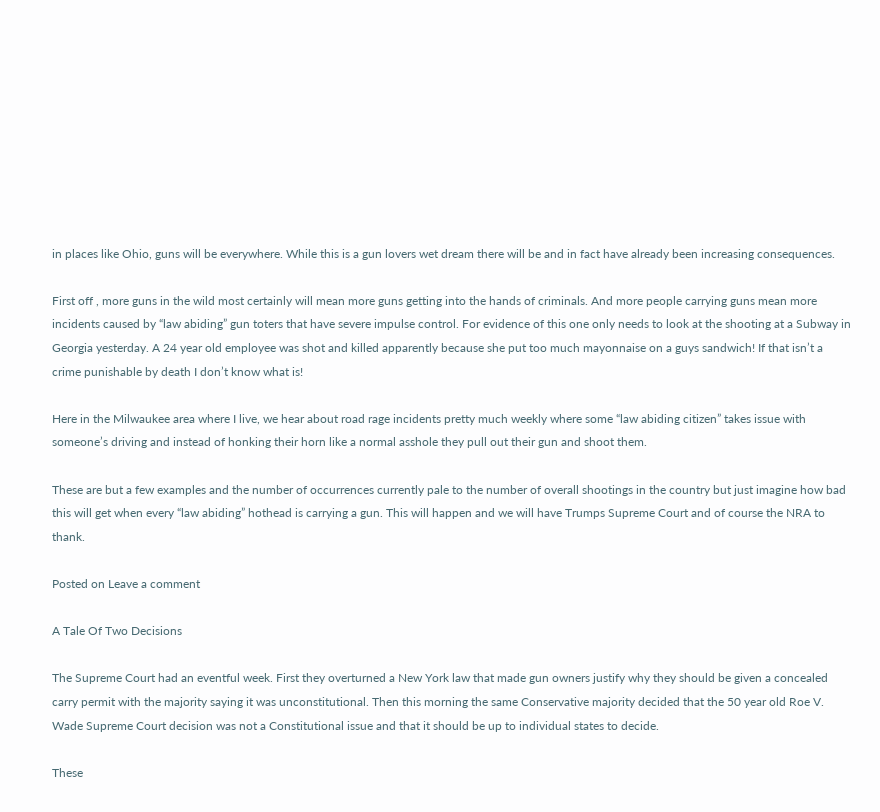in places like Ohio, guns will be everywhere. While this is a gun lovers wet dream there will be and in fact have already been increasing consequences.

First off , more guns in the wild most certainly will mean more guns getting into the hands of criminals. And more people carrying guns mean more incidents caused by “law abiding” gun toters that have severe impulse control. For evidence of this one only needs to look at the shooting at a Subway in Georgia yesterday. A 24 year old employee was shot and killed apparently because she put too much mayonnaise on a guys sandwich! If that isn’t a crime punishable by death I don’t know what is!

Here in the Milwaukee area where I live, we hear about road rage incidents pretty much weekly where some “law abiding citizen” takes issue with someone’s driving and instead of honking their horn like a normal asshole they pull out their gun and shoot them.

These are but a few examples and the number of occurrences currently pale to the number of overall shootings in the country but just imagine how bad this will get when every “law abiding” hothead is carrying a gun. This will happen and we will have Trumps Supreme Court and of course the NRA to thank.

Posted on Leave a comment

A Tale Of Two Decisions

The Supreme Court had an eventful week. First they overturned a New York law that made gun owners justify why they should be given a concealed carry permit with the majority saying it was unconstitutional. Then this morning the same Conservative majority decided that the 50 year old Roe V. Wade Supreme Court decision was not a Constitutional issue and that it should be up to individual states to decide.

These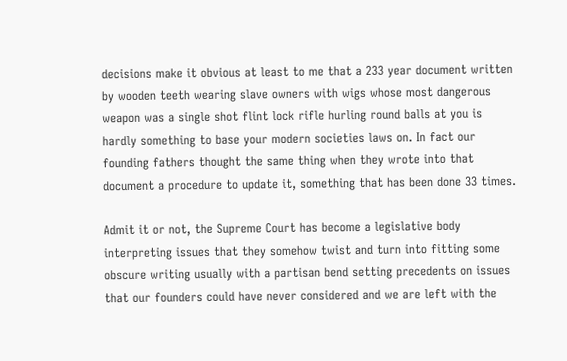decisions make it obvious at least to me that a 233 year document written by wooden teeth wearing slave owners with wigs whose most dangerous weapon was a single shot flint lock rifle hurling round balls at you is hardly something to base your modern societies laws on. In fact our founding fathers thought the same thing when they wrote into that document a procedure to update it, something that has been done 33 times.

Admit it or not, the Supreme Court has become a legislative body interpreting issues that they somehow twist and turn into fitting some obscure writing usually with a partisan bend setting precedents on issues that our founders could have never considered and we are left with the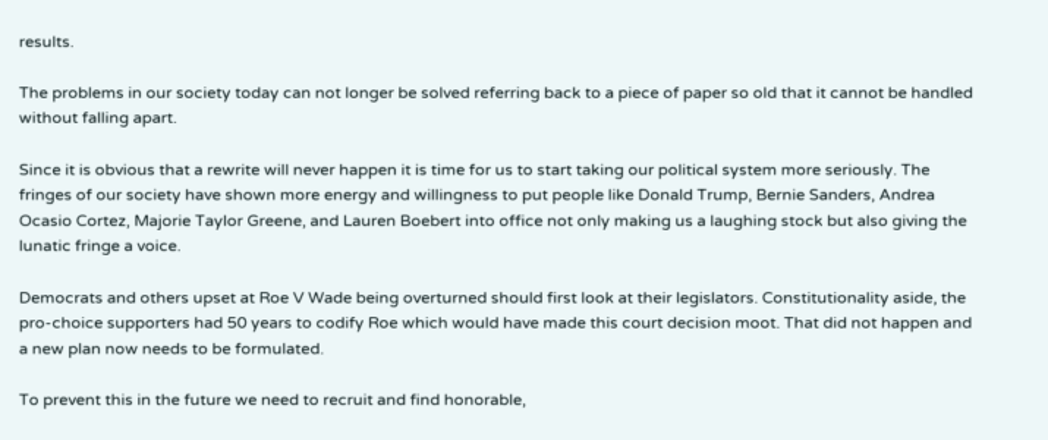results.

The problems in our society today can not longer be solved referring back to a piece of paper so old that it cannot be handled without falling apart.

Since it is obvious that a rewrite will never happen it is time for us to start taking our political system more seriously. The fringes of our society have shown more energy and willingness to put people like Donald Trump, Bernie Sanders, Andrea Ocasio Cortez, Majorie Taylor Greene, and Lauren Boebert into office not only making us a laughing stock but also giving the lunatic fringe a voice.

Democrats and others upset at Roe V Wade being overturned should first look at their legislators. Constitutionality aside, the pro-choice supporters had 50 years to codify Roe which would have made this court decision moot. That did not happen and a new plan now needs to be formulated.

To prevent this in the future we need to recruit and find honorable,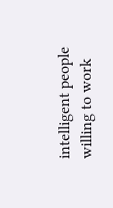intelligent people willing to work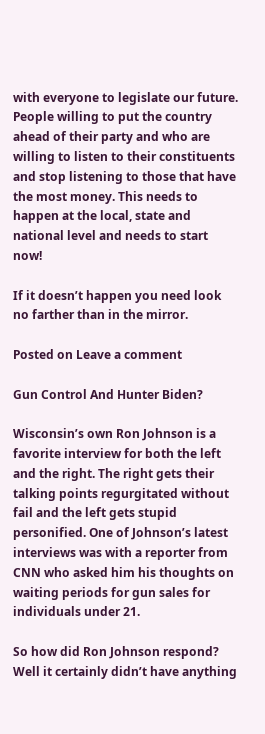with everyone to legislate our future. People willing to put the country ahead of their party and who are willing to listen to their constituents and stop listening to those that have the most money. This needs to happen at the local, state and national level and needs to start now!

If it doesn’t happen you need look no farther than in the mirror.

Posted on Leave a comment

Gun Control And Hunter Biden?

Wisconsin’s own Ron Johnson is a favorite interview for both the left and the right. The right gets their talking points regurgitated without fail and the left gets stupid personified. One of Johnson’s latest interviews was with a reporter from CNN who asked him his thoughts on waiting periods for gun sales for individuals under 21.

So how did Ron Johnson respond? Well it certainly didn’t have anything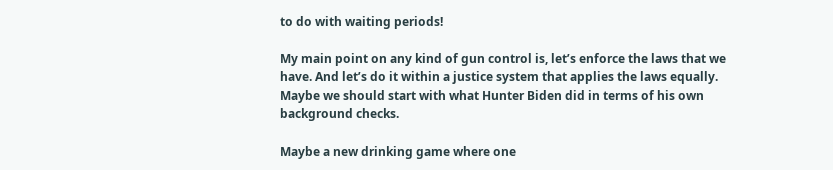to do with waiting periods!

My main point on any kind of gun control is, let’s enforce the laws that we have. And let’s do it within a justice system that applies the laws equally. Maybe we should start with what Hunter Biden did in terms of his own background checks.

Maybe a new drinking game where one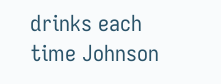drinks each time Johnson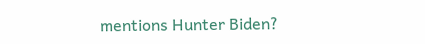mentions Hunter Biden?